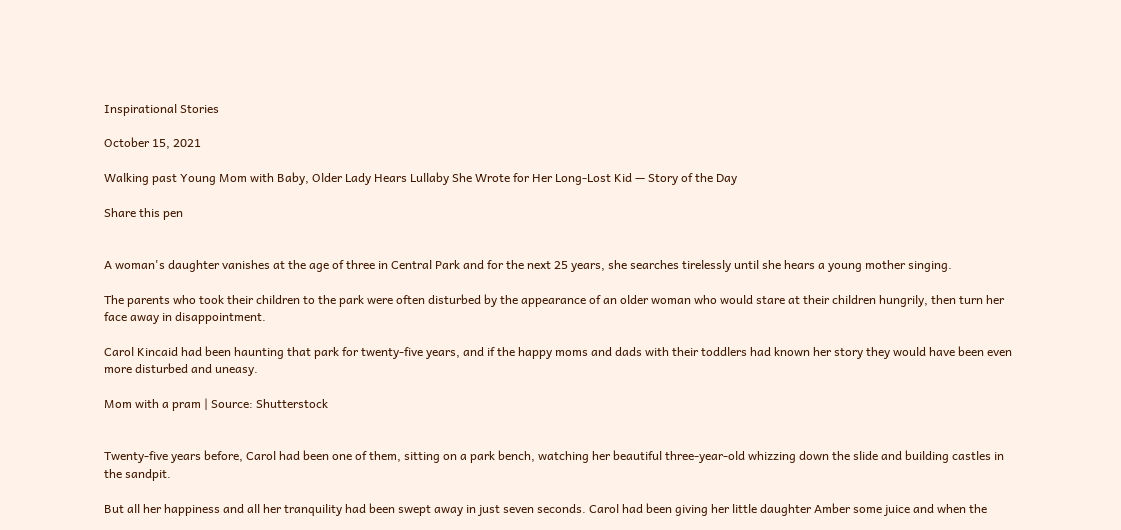Inspirational Stories

October 15, 2021

Walking past Young Mom with Baby, Older Lady Hears Lullaby She Wrote for Her Long-Lost Kid — Story of the Day

Share this pen


A woman's daughter vanishes at the age of three in Central Park and for the next 25 years, she searches tirelessly until she hears a young mother singing.

The parents who took their children to the park were often disturbed by the appearance of an older woman who would stare at their children hungrily, then turn her face away in disappointment.

Carol Kincaid had been haunting that park for twenty-five years, and if the happy moms and dads with their toddlers had known her story they would have been even more disturbed and uneasy.

Mom with a pram | Source: Shutterstock


Twenty-five years before, Carol had been one of them, sitting on a park bench, watching her beautiful three-year-old whizzing down the slide and building castles in the sandpit.

But all her happiness and all her tranquility had been swept away in just seven seconds. Carol had been giving her little daughter Amber some juice and when the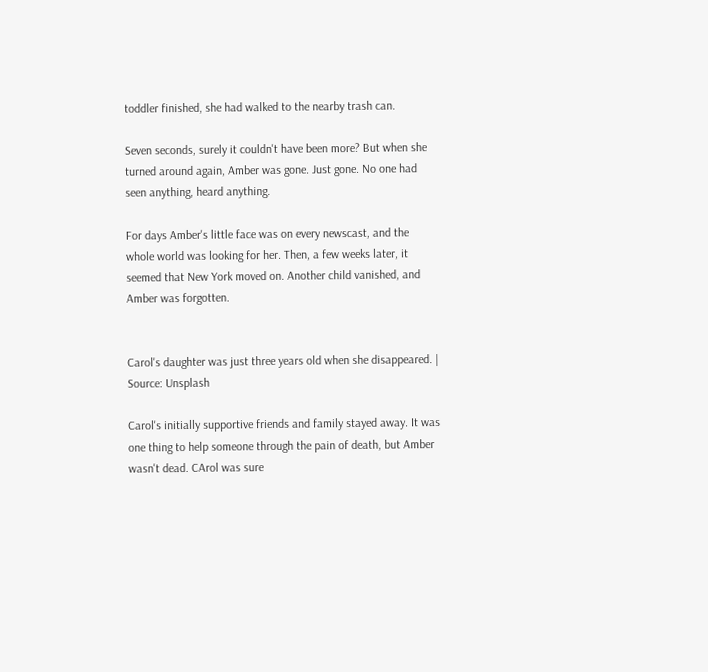toddler finished, she had walked to the nearby trash can.

Seven seconds, surely it couldn't have been more? But when she turned around again, Amber was gone. Just gone. No one had seen anything, heard anything.

For days Amber's little face was on every newscast, and the whole world was looking for her. Then, a few weeks later, it seemed that New York moved on. Another child vanished, and Amber was forgotten.


Carol's daughter was just three years old when she disappeared. | Source: Unsplash

Carol's initially supportive friends and family stayed away. It was one thing to help someone through the pain of death, but Amber wasn't dead. CArol was sure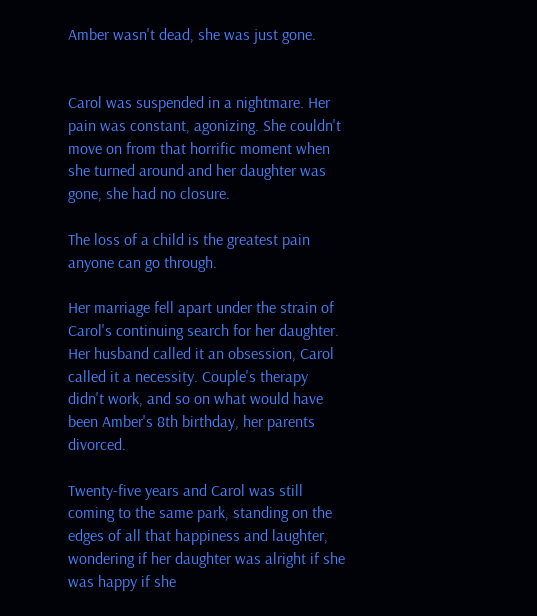Amber wasn't dead, she was just gone.


Carol was suspended in a nightmare. Her pain was constant, agonizing. She couldn't move on from that horrific moment when she turned around and her daughter was gone, she had no closure.

The loss of a child is the greatest pain anyone can go through.

Her marriage fell apart under the strain of Carol's continuing search for her daughter. Her husband called it an obsession, Carol called it a necessity. Couple's therapy didn't work, and so on what would have been Amber's 8th birthday, her parents divorced.

Twenty-five years and Carol was still coming to the same park, standing on the edges of all that happiness and laughter, wondering if her daughter was alright if she was happy if she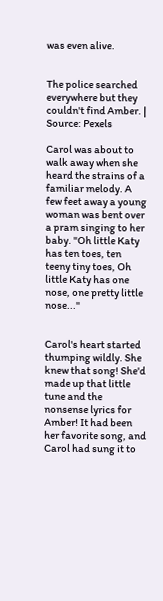was even alive.


The police searched everywhere but they couldn't find Amber. | Source: Pexels

Carol was about to walk away when she heard the strains of a familiar melody. A few feet away a young woman was bent over a pram singing to her baby. "Oh little Katy has ten toes, ten teeny tiny toes, Oh little Katy has one nose, one pretty little nose..."


Carol's heart started thumping wildly. She knew that song! She'd made up that little tune and the nonsense lyrics for Amber! It had been her favorite song, and Carol had sung it to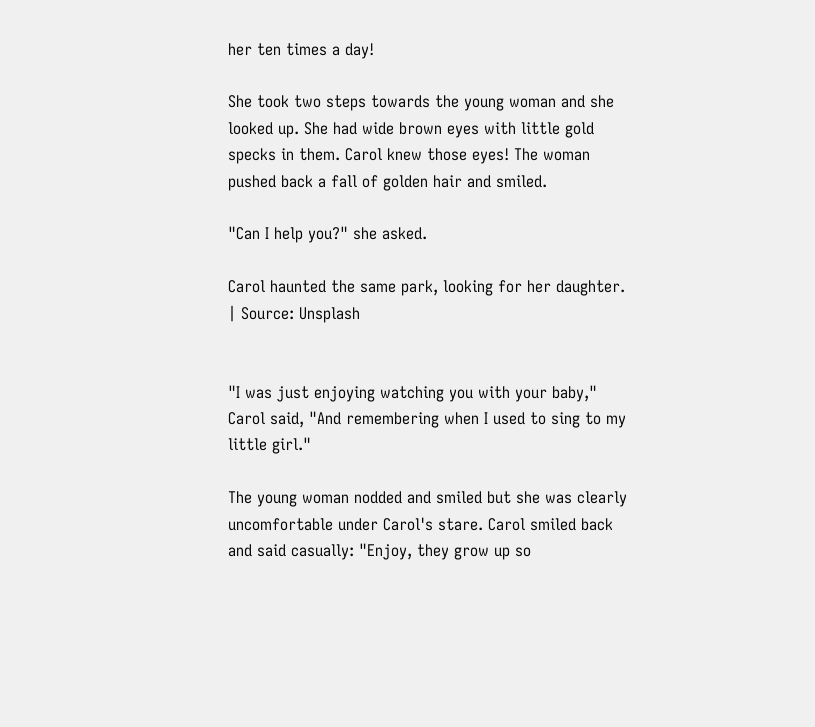her ten times a day!

She took two steps towards the young woman and she looked up. She had wide brown eyes with little gold specks in them. Carol knew those eyes! The woman pushed back a fall of golden hair and smiled.

"Can I help you?" she asked.

Carol haunted the same park, looking for her daughter. | Source: Unsplash


"I was just enjoying watching you with your baby," Carol said, "And remembering when I used to sing to my little girl."

The young woman nodded and smiled but she was clearly uncomfortable under Carol's stare. Carol smiled back and said casually: "Enjoy, they grow up so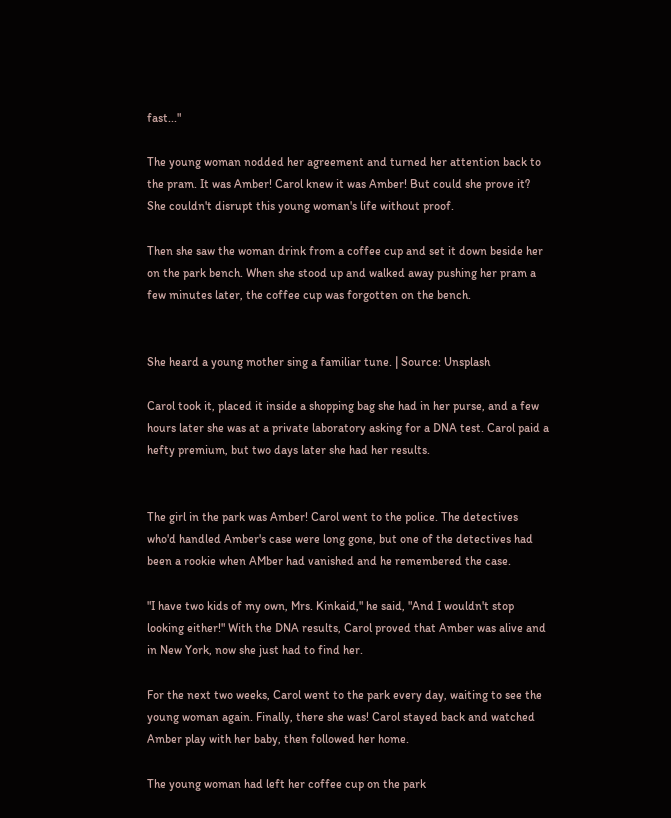fast..."

The young woman nodded her agreement and turned her attention back to the pram. It was Amber! Carol knew it was Amber! But could she prove it? She couldn't disrupt this young woman's life without proof.

Then she saw the woman drink from a coffee cup and set it down beside her on the park bench. When she stood up and walked away pushing her pram a few minutes later, the coffee cup was forgotten on the bench.


She heard a young mother sing a familiar tune. | Source: Unsplash

Carol took it, placed it inside a shopping bag she had in her purse, and a few hours later she was at a private laboratory asking for a DNA test. Carol paid a hefty premium, but two days later she had her results.


The girl in the park was Amber! Carol went to the police. The detectives who'd handled Amber's case were long gone, but one of the detectives had been a rookie when AMber had vanished and he remembered the case.

"I have two kids of my own, Mrs. Kinkaid," he said, "And I wouldn't stop looking either!" With the DNA results, Carol proved that Amber was alive and in New York, now she just had to find her.

For the next two weeks, Carol went to the park every day, waiting to see the young woman again. Finally, there she was! Carol stayed back and watched Amber play with her baby, then followed her home.

The young woman had left her coffee cup on the park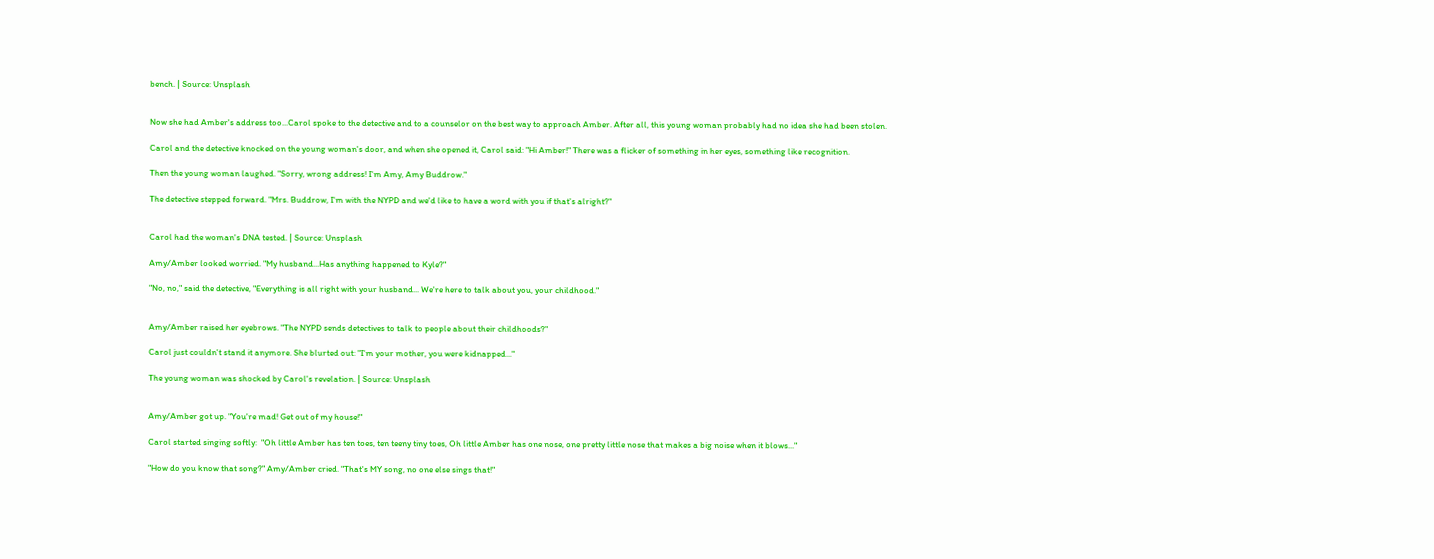bench. | Source: Unsplash


Now she had Amber's address too...Carol spoke to the detective and to a counselor on the best way to approach Amber. After all, this young woman probably had no idea she had been stolen.

Carol and the detective knocked on the young woman's door, and when she opened it, Carol said: "Hi Amber!" There was a flicker of something in her eyes, something like recognition.

Then the young woman laughed. "Sorry, wrong address! I'm Amy, Amy Buddrow."

The detective stepped forward. "Mrs. Buddrow, I'm with the NYPD and we'd like to have a word with you if that's alright?"


Carol had the woman's DNA tested. | Source: Unsplash

Amy/Amber looked worried. "My husband...Has anything happened to Kyle?"

"No, no," said the detective, "Everything is all right with your husband... We're here to talk about you, your childhood."


Amy/Amber raised her eyebrows. "The NYPD sends detectives to talk to people about their childhoods?"

Carol just couldn't stand it anymore. She blurted out: "I'm your mother, you were kidnapped..."

The young woman was shocked by Carol's revelation. | Source: Unsplash


Amy/Amber got up. "You're mad! Get out of my house!"

Carol started singing softly:  "Oh little Amber has ten toes, ten teeny tiny toes, Oh little Amber has one nose, one pretty little nose that makes a big noise when it blows..."

"How do you know that song?" Amy/Amber cried. "That's MY song, no one else sings that!"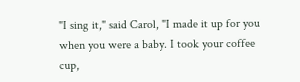"I sing it," said Carol, "I made it up for you when you were a baby. I took your coffee cup,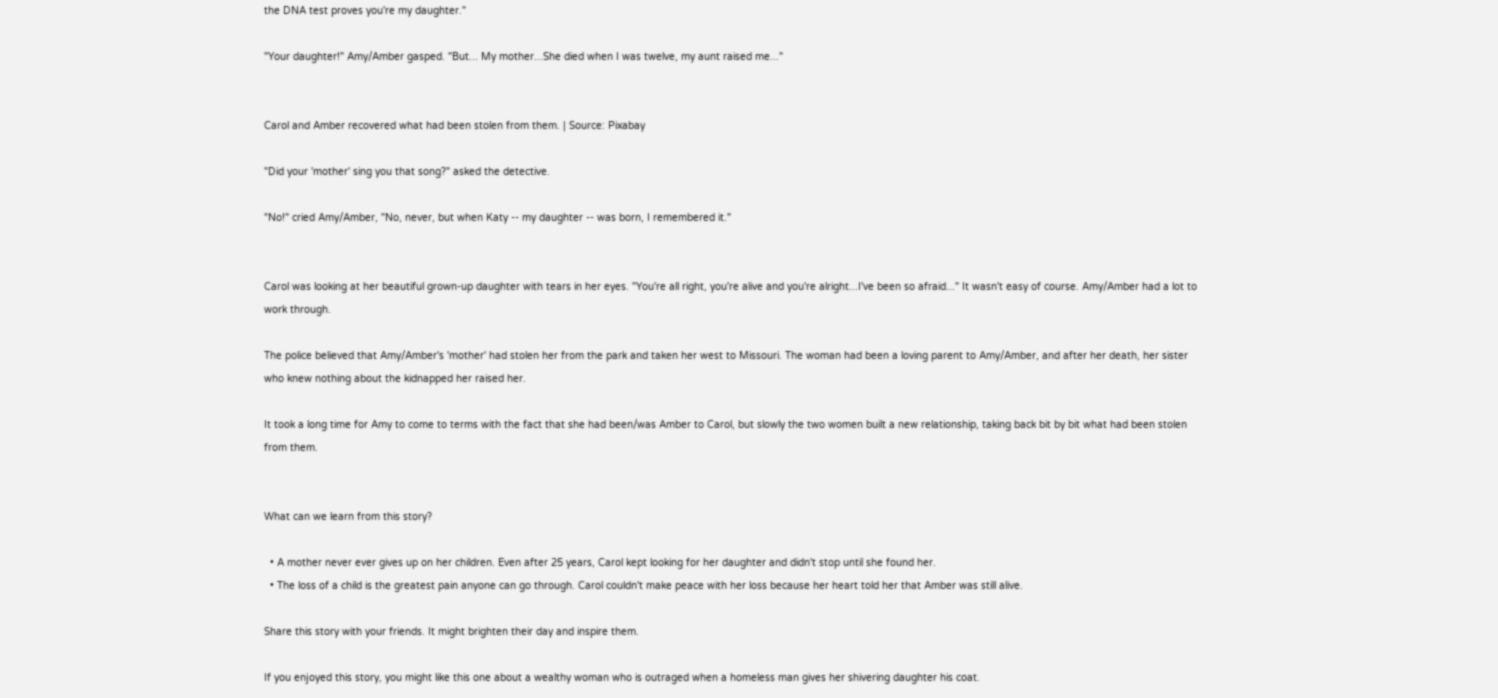the DNA test proves you're my daughter."

"Your daughter!" Amy/Amber gasped. "But... My mother...She died when I was twelve, my aunt raised me..."


Carol and Amber recovered what had been stolen from them. | Source: Pixabay

"Did your 'mother' sing you that song?" asked the detective.

"No!" cried Amy/Amber, "No, never, but when Katy -- my daughter -- was born, I remembered it."


Carol was looking at her beautiful grown-up daughter with tears in her eyes. "You're all right, you're alive and you're alright...I've been so afraid..." It wasn't easy of course. Amy/Amber had a lot to work through.

The police believed that Amy/Amber's 'mother' had stolen her from the park and taken her west to Missouri. The woman had been a loving parent to Amy/Amber, and after her death, her sister who knew nothing about the kidnapped her raised her.

It took a long time for Amy to come to terms with the fact that she had been/was Amber to Carol, but slowly the two women built a new relationship, taking back bit by bit what had been stolen from them.


What can we learn from this story?

  • A mother never ever gives up on her children. Even after 25 years, Carol kept looking for her daughter and didn't stop until she found her.
  • The loss of a child is the greatest pain anyone can go through. Carol couldn't make peace with her loss because her heart told her that Amber was still alive.

Share this story with your friends. It might brighten their day and inspire them.

If you enjoyed this story, you might like this one about a wealthy woman who is outraged when a homeless man gives her shivering daughter his coat.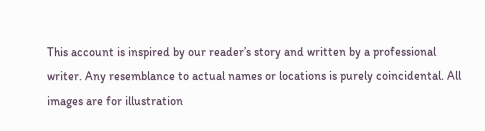This account is inspired by our reader’s story and written by a professional writer. Any resemblance to actual names or locations is purely coincidental. All images are for illustration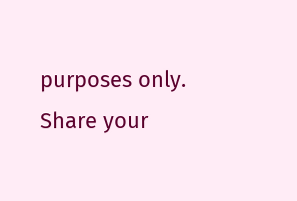purposes only. Share your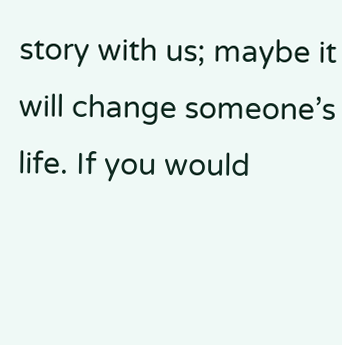story with us; maybe it will change someone’s life. If you would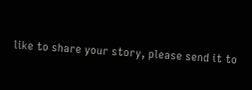like to share your story, please send it to